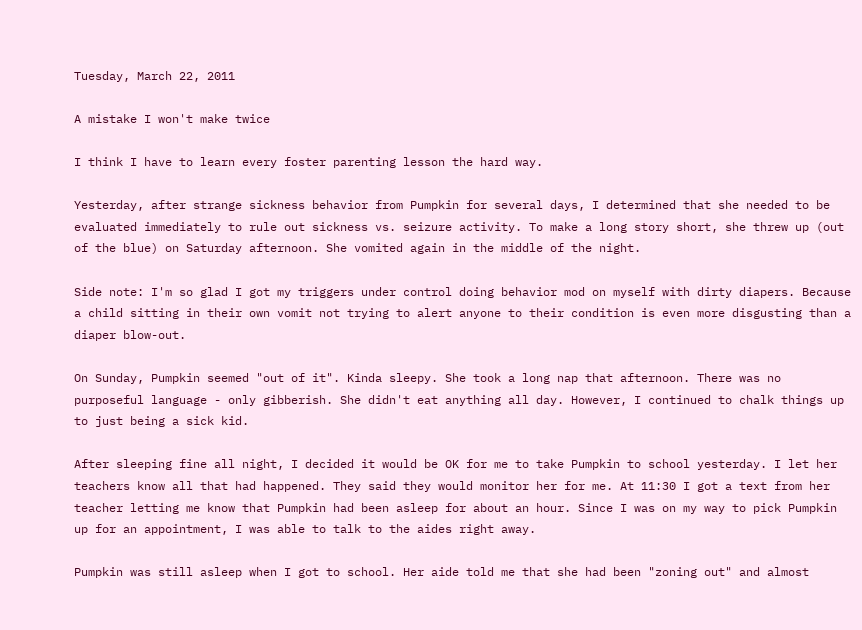Tuesday, March 22, 2011

A mistake I won't make twice

I think I have to learn every foster parenting lesson the hard way.

Yesterday, after strange sickness behavior from Pumpkin for several days, I determined that she needed to be evaluated immediately to rule out sickness vs. seizure activity. To make a long story short, she threw up (out of the blue) on Saturday afternoon. She vomited again in the middle of the night.

Side note: I'm so glad I got my triggers under control doing behavior mod on myself with dirty diapers. Because a child sitting in their own vomit not trying to alert anyone to their condition is even more disgusting than a diaper blow-out.

On Sunday, Pumpkin seemed "out of it". Kinda sleepy. She took a long nap that afternoon. There was no purposeful language - only gibberish. She didn't eat anything all day. However, I continued to chalk things up to just being a sick kid.

After sleeping fine all night, I decided it would be OK for me to take Pumpkin to school yesterday. I let her teachers know all that had happened. They said they would monitor her for me. At 11:30 I got a text from her teacher letting me know that Pumpkin had been asleep for about an hour. Since I was on my way to pick Pumpkin up for an appointment, I was able to talk to the aides right away.

Pumpkin was still asleep when I got to school. Her aide told me that she had been "zoning out" and almost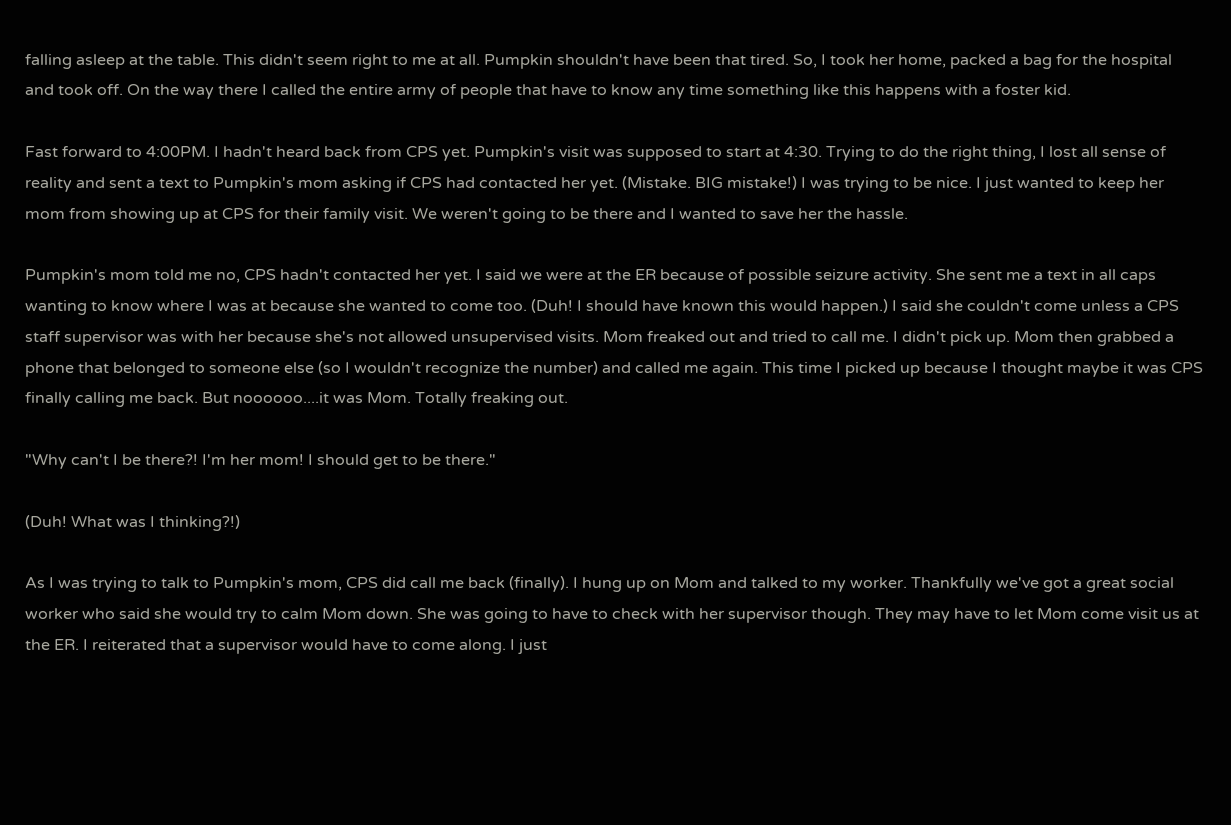falling asleep at the table. This didn't seem right to me at all. Pumpkin shouldn't have been that tired. So, I took her home, packed a bag for the hospital and took off. On the way there I called the entire army of people that have to know any time something like this happens with a foster kid.

Fast forward to 4:00PM. I hadn't heard back from CPS yet. Pumpkin's visit was supposed to start at 4:30. Trying to do the right thing, I lost all sense of reality and sent a text to Pumpkin's mom asking if CPS had contacted her yet. (Mistake. BIG mistake!) I was trying to be nice. I just wanted to keep her mom from showing up at CPS for their family visit. We weren't going to be there and I wanted to save her the hassle.

Pumpkin's mom told me no, CPS hadn't contacted her yet. I said we were at the ER because of possible seizure activity. She sent me a text in all caps wanting to know where I was at because she wanted to come too. (Duh! I should have known this would happen.) I said she couldn't come unless a CPS staff supervisor was with her because she's not allowed unsupervised visits. Mom freaked out and tried to call me. I didn't pick up. Mom then grabbed a phone that belonged to someone else (so I wouldn't recognize the number) and called me again. This time I picked up because I thought maybe it was CPS finally calling me back. But noooooo....it was Mom. Totally freaking out.

"Why can't I be there?! I'm her mom! I should get to be there."

(Duh! What was I thinking?!)

As I was trying to talk to Pumpkin's mom, CPS did call me back (finally). I hung up on Mom and talked to my worker. Thankfully we've got a great social worker who said she would try to calm Mom down. She was going to have to check with her supervisor though. They may have to let Mom come visit us at the ER. I reiterated that a supervisor would have to come along. I just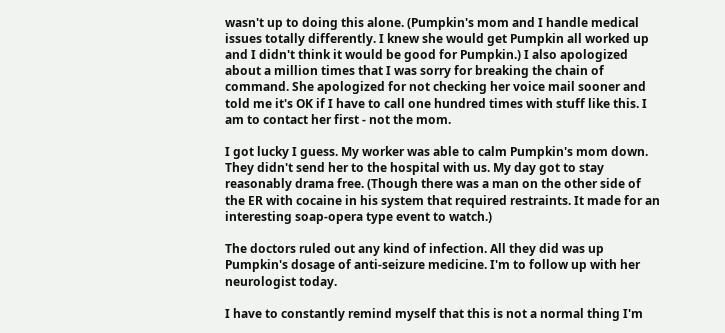wasn't up to doing this alone. (Pumpkin's mom and I handle medical issues totally differently. I knew she would get Pumpkin all worked up and I didn't think it would be good for Pumpkin.) I also apologized about a million times that I was sorry for breaking the chain of command. She apologized for not checking her voice mail sooner and told me it's OK if I have to call one hundred times with stuff like this. I am to contact her first - not the mom.

I got lucky I guess. My worker was able to calm Pumpkin's mom down. They didn't send her to the hospital with us. My day got to stay reasonably drama free. (Though there was a man on the other side of the ER with cocaine in his system that required restraints. It made for an interesting soap-opera type event to watch.)

The doctors ruled out any kind of infection. All they did was up Pumpkin's dosage of anti-seizure medicine. I'm to follow up with her neurologist today.

I have to constantly remind myself that this is not a normal thing I'm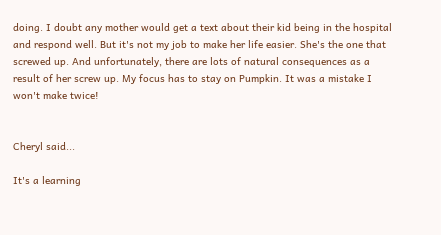doing. I doubt any mother would get a text about their kid being in the hospital and respond well. But it's not my job to make her life easier. She's the one that screwed up. And unfortunately, there are lots of natural consequences as a result of her screw up. My focus has to stay on Pumpkin. It was a mistake I won't make twice!


Cheryl said...

It's a learning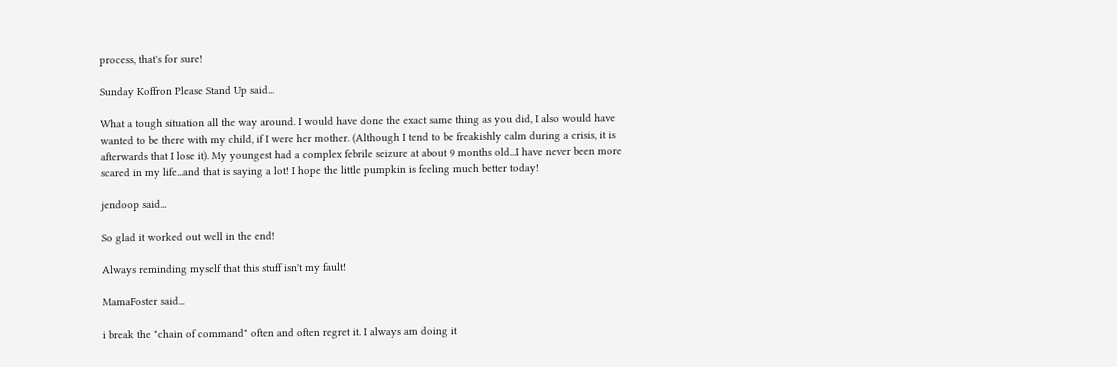process, that's for sure!

Sunday Koffron Please Stand Up said...

What a tough situation all the way around. I would have done the exact same thing as you did, I also would have wanted to be there with my child, if I were her mother. (Although I tend to be freakishly calm during a crisis, it is afterwards that I lose it). My youngest had a complex febrile seizure at about 9 months old...I have never been more scared in my life...and that is saying a lot! I hope the little pumpkin is feeling much better today!

jendoop said...

So glad it worked out well in the end!

Always reminding myself that this stuff isn't my fault!

MamaFoster said...

i break the "chain of command" often and often regret it. I always am doing it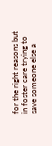for the right reasons but in foster care trying to save someone else a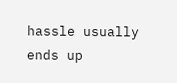hassle usually ends up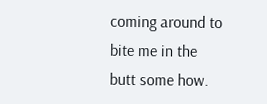coming around to bite me in the butt some how.